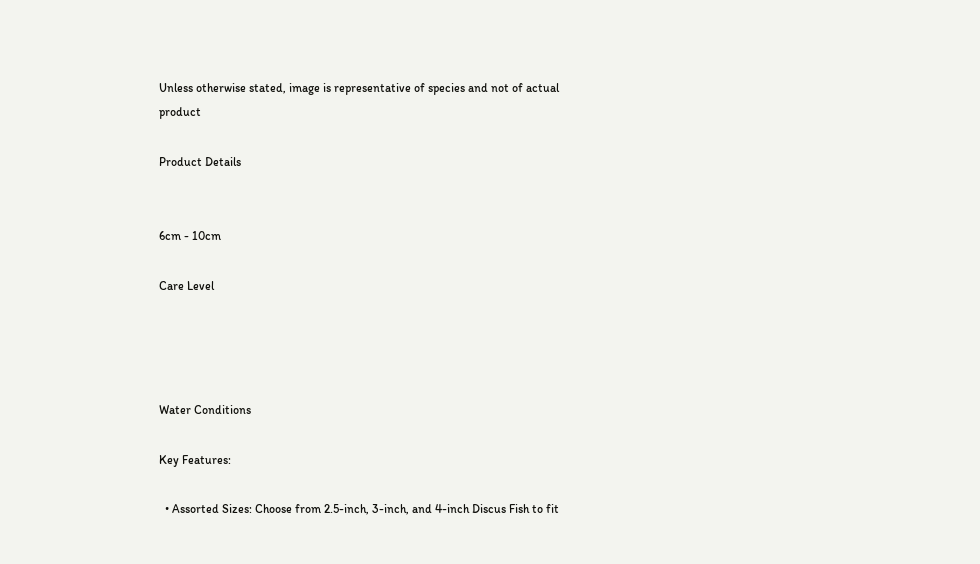Unless otherwise stated, image is representative of species and not of actual product

Product Details


6cm - 10cm

Care Level




Water Conditions

Key Features:

  • Assorted Sizes: Choose from 2.5-inch, 3-inch, and 4-inch Discus Fish to fit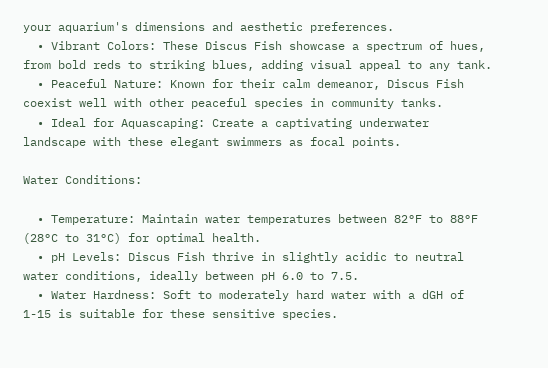your aquarium's dimensions and aesthetic preferences.
  • Vibrant Colors: These Discus Fish showcase a spectrum of hues, from bold reds to striking blues, adding visual appeal to any tank.
  • Peaceful Nature: Known for their calm demeanor, Discus Fish coexist well with other peaceful species in community tanks.
  • Ideal for Aquascaping: Create a captivating underwater landscape with these elegant swimmers as focal points.

Water Conditions:

  • Temperature: Maintain water temperatures between 82°F to 88°F (28°C to 31°C) for optimal health.
  • pH Levels: Discus Fish thrive in slightly acidic to neutral water conditions, ideally between pH 6.0 to 7.5.
  • Water Hardness: Soft to moderately hard water with a dGH of 1-15 is suitable for these sensitive species.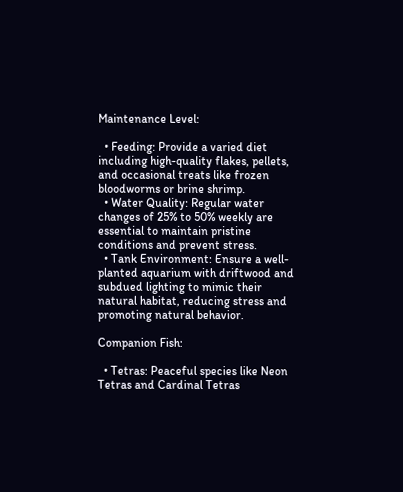Maintenance Level:

  • Feeding: Provide a varied diet including high-quality flakes, pellets, and occasional treats like frozen bloodworms or brine shrimp.
  • Water Quality: Regular water changes of 25% to 50% weekly are essential to maintain pristine conditions and prevent stress.
  • Tank Environment: Ensure a well-planted aquarium with driftwood and subdued lighting to mimic their natural habitat, reducing stress and promoting natural behavior.

Companion Fish:

  • Tetras: Peaceful species like Neon Tetras and Cardinal Tetras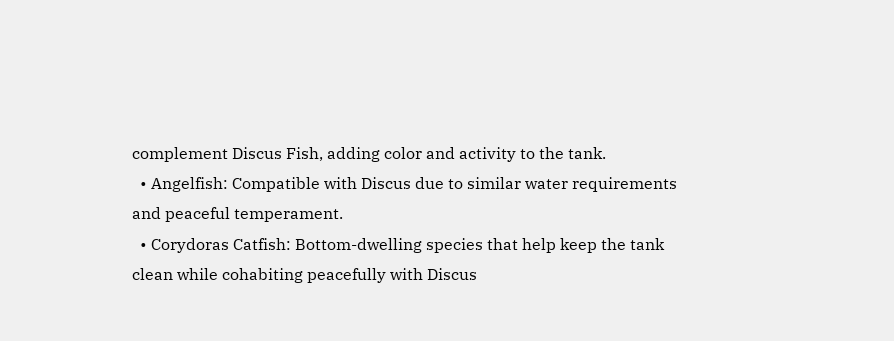complement Discus Fish, adding color and activity to the tank.
  • Angelfish: Compatible with Discus due to similar water requirements and peaceful temperament.
  • Corydoras Catfish: Bottom-dwelling species that help keep the tank clean while cohabiting peacefully with Discus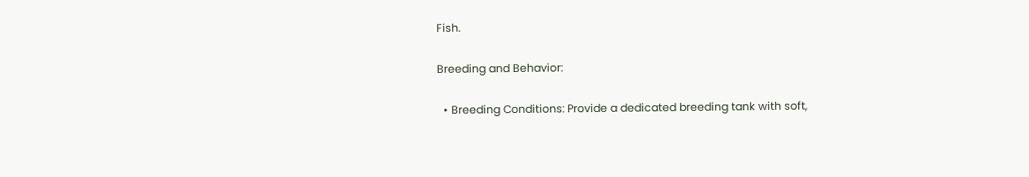Fish.

Breeding and Behavior:

  • Breeding Conditions: Provide a dedicated breeding tank with soft,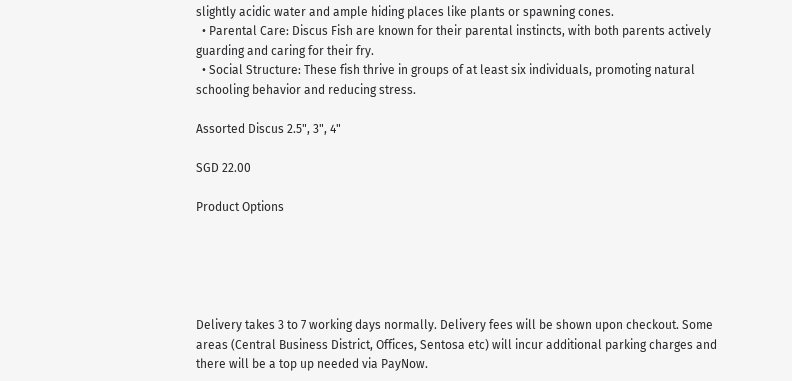slightly acidic water and ample hiding places like plants or spawning cones.
  • Parental Care: Discus Fish are known for their parental instincts, with both parents actively guarding and caring for their fry.
  • Social Structure: These fish thrive in groups of at least six individuals, promoting natural schooling behavior and reducing stress.

Assorted Discus 2.5", 3", 4"

SGD 22.00

Product Options





Delivery takes 3 to 7 working days normally. Delivery fees will be shown upon checkout. Some areas (Central Business District, Offices, Sentosa etc) will incur additional parking charges and there will be a top up needed via PayNow.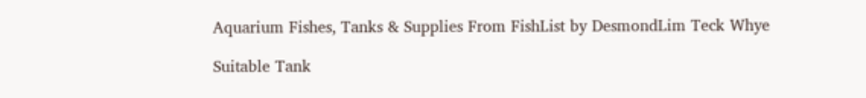Aquarium Fishes, Tanks & Supplies From FishList by DesmondLim Teck Whye

Suitable Tank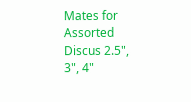Mates for Assorted Discus 2.5", 3", 4"